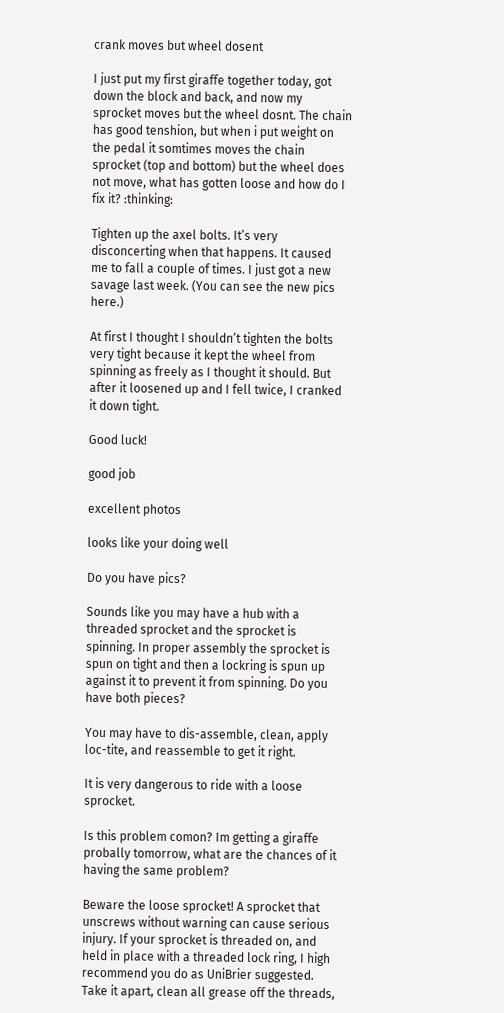crank moves but wheel dosent

I just put my first giraffe together today, got down the block and back, and now my sprocket moves but the wheel dosnt. The chain has good tenshion, but when i put weight on the pedal it somtimes moves the chain sprocket (top and bottom) but the wheel does not move, what has gotten loose and how do I fix it? :thinking:

Tighten up the axel bolts. It’s very disconcerting when that happens. It caused me to fall a couple of times. I just got a new savage last week. (You can see the new pics here.)

At first I thought I shouldn’t tighten the bolts very tight because it kept the wheel from spinning as freely as I thought it should. But after it loosened up and I fell twice, I cranked it down tight.

Good luck!

good job

excellent photos

looks like your doing well

Do you have pics?

Sounds like you may have a hub with a threaded sprocket and the sprocket is spinning. In proper assembly the sprocket is spun on tight and then a lockring is spun up against it to prevent it from spinning. Do you have both pieces?

You may have to dis-assemble, clean, apply loc-tite, and reassemble to get it right.

It is very dangerous to ride with a loose sprocket.

Is this problem comon? Im getting a giraffe probally tomorrow, what are the chances of it having the same problem?

Beware the loose sprocket! A sprocket that unscrews without warning can cause serious injury. If your sprocket is threaded on, and held in place with a threaded lock ring, I high recommend you do as UniBrier suggested. Take it apart, clean all grease off the threads,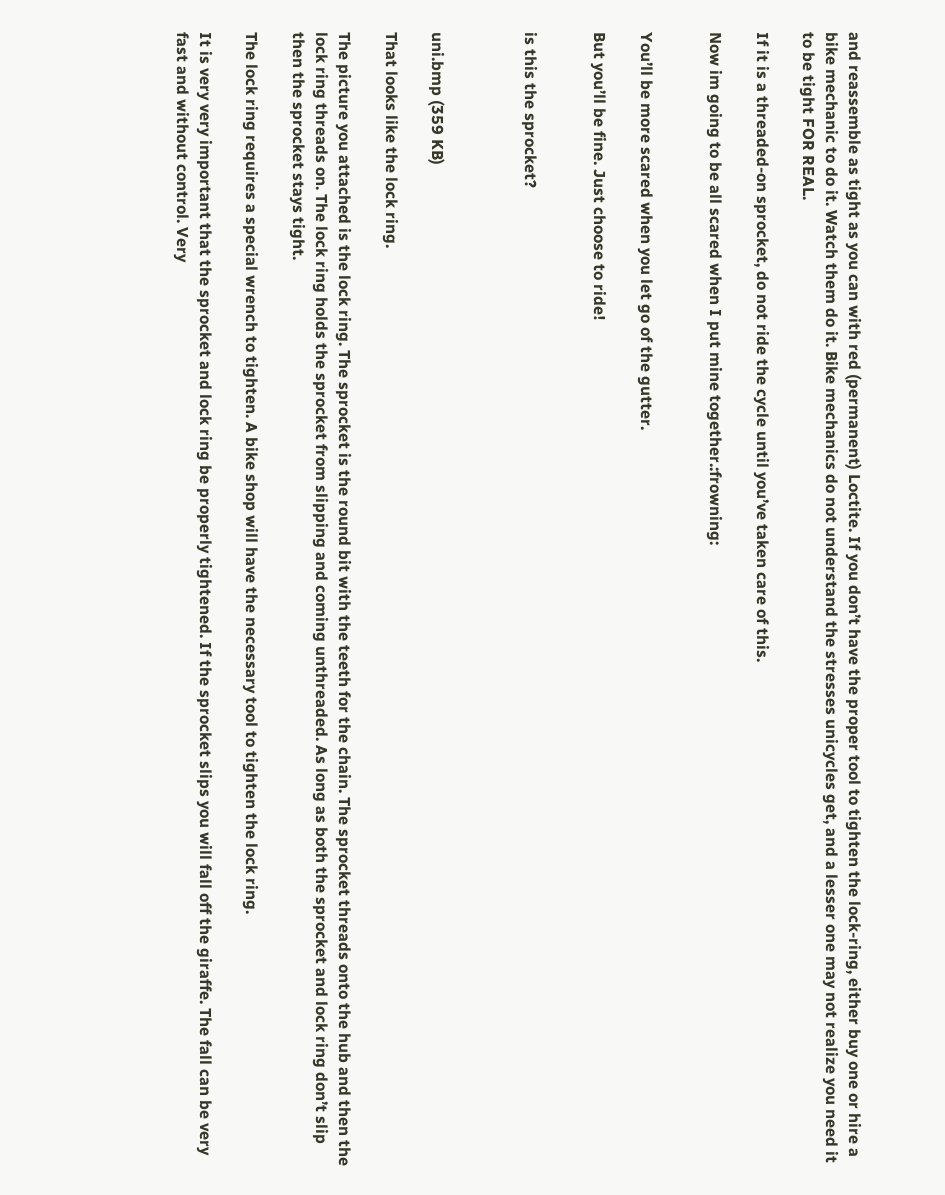and reassemble as tight as you can with red (permanent) Loctite. If you don’t have the proper tool to tighten the lock-ring, either buy one or hire a bike mechanic to do it. Watch them do it. Bike mechanics do not understand the stresses unicycles get, and a lesser one may not realize you need it to be tight FOR REAL.

If it is a threaded-on sprocket, do not ride the cycle until you’ve taken care of this.

Now im going to be all scared when I put mine together.:frowning:


You’ll be more scared when you let go of the gutter.

But you’ll be fine. Just choose to ride!


is this the sprocket?



uni.bmp (359 KB)

That looks like the lock ring.

The picture you attached is the lock ring. The sprocket is the round bit with the teeth for the chain. The sprocket threads onto the hub and then the lock ring threads on. The lock ring holds the sprocket from slipping and coming unthreaded. As long as both the sprocket and lock ring don’t slip then the sprocket stays tight.

The lock ring requires a special wrench to tighten. A bike shop will have the necessary tool to tighten the lock ring.

It is very very important that the sprocket and lock ring be properly tightened. If the sprocket slips you will fall off the giraffe. The fall can be very fast and without control. Very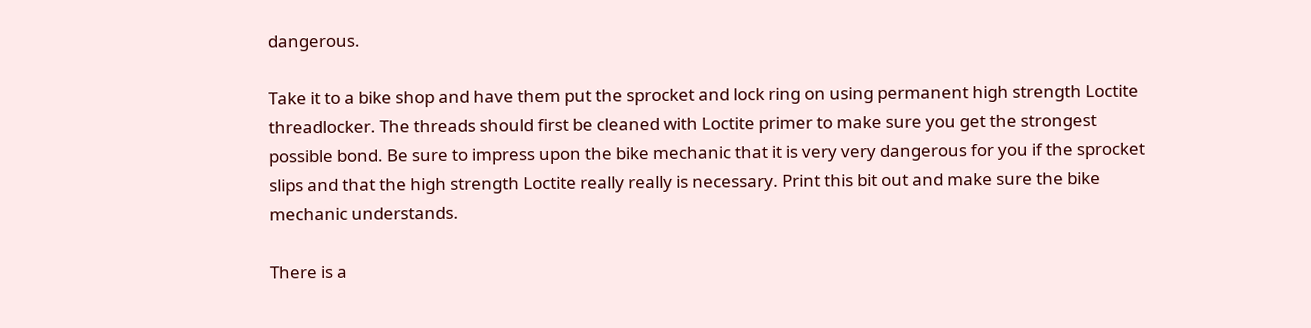dangerous.

Take it to a bike shop and have them put the sprocket and lock ring on using permanent high strength Loctite threadlocker. The threads should first be cleaned with Loctite primer to make sure you get the strongest possible bond. Be sure to impress upon the bike mechanic that it is very very dangerous for you if the sprocket slips and that the high strength Loctite really really is necessary. Print this bit out and make sure the bike mechanic understands.

There is a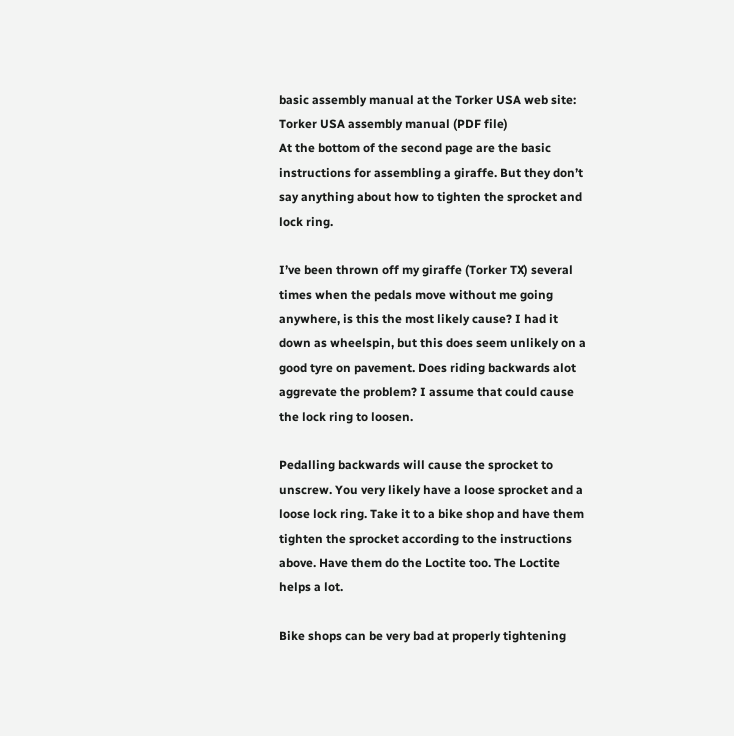basic assembly manual at the Torker USA web site: Torker USA assembly manual (PDF file)
At the bottom of the second page are the basic instructions for assembling a giraffe. But they don’t say anything about how to tighten the sprocket and lock ring.

I’ve been thrown off my giraffe (Torker TX) several times when the pedals move without me going anywhere, is this the most likely cause? I had it down as wheelspin, but this does seem unlikely on a good tyre on pavement. Does riding backwards alot aggrevate the problem? I assume that could cause the lock ring to loosen.

Pedalling backwards will cause the sprocket to unscrew. You very likely have a loose sprocket and a loose lock ring. Take it to a bike shop and have them tighten the sprocket according to the instructions above. Have them do the Loctite too. The Loctite helps a lot.

Bike shops can be very bad at properly tightening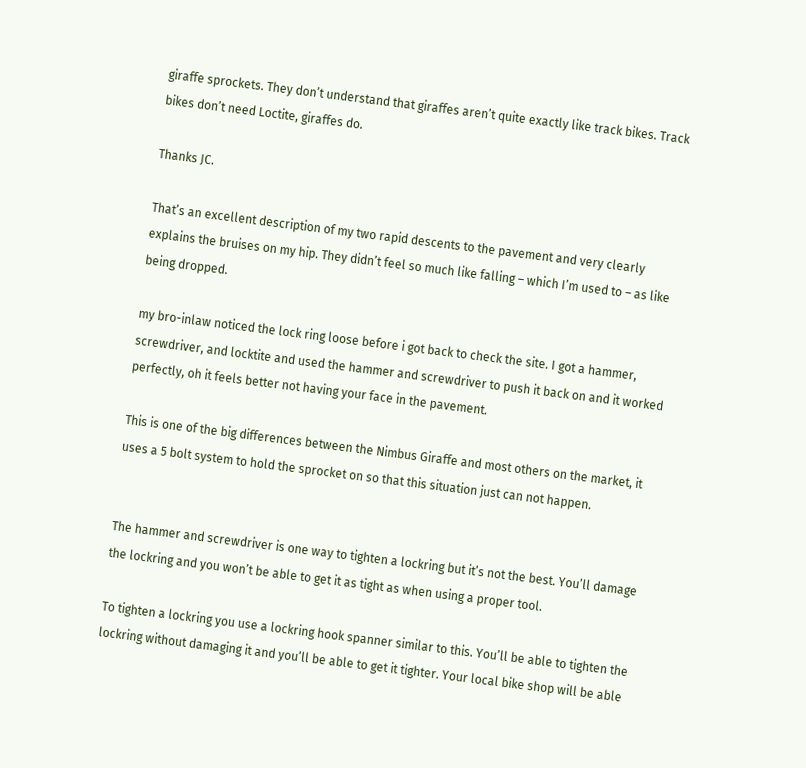giraffe sprockets. They don’t understand that giraffes aren’t quite exactly like track bikes. Track bikes don’t need Loctite, giraffes do.

Thanks JC.

That’s an excellent description of my two rapid descents to the pavement and very clearly explains the bruises on my hip. They didn’t feel so much like falling – which I’m used to – as like being dropped.

my bro-inlaw noticed the lock ring loose before i got back to check the site. I got a hammer, screwdriver, and locktite and used the hammer and screwdriver to push it back on and it worked perfectly, oh it feels better not having your face in the pavement.

This is one of the big differences between the Nimbus Giraffe and most others on the market, it uses a 5 bolt system to hold the sprocket on so that this situation just can not happen.


The hammer and screwdriver is one way to tighten a lockring but it’s not the best. You’ll damage the lockring and you won’t be able to get it as tight as when using a proper tool.

To tighten a lockring you use a lockring hook spanner similar to this. You’ll be able to tighten the lockring without damaging it and you’ll be able to get it tighter. Your local bike shop will be able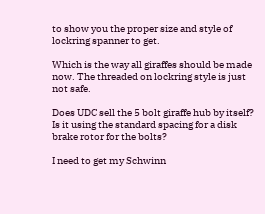to show you the proper size and style of lockring spanner to get.

Which is the way all giraffes should be made now. The threaded on lockring style is just not safe.

Does UDC sell the 5 bolt giraffe hub by itself? Is it using the standard spacing for a disk brake rotor for the bolts?

I need to get my Schwinn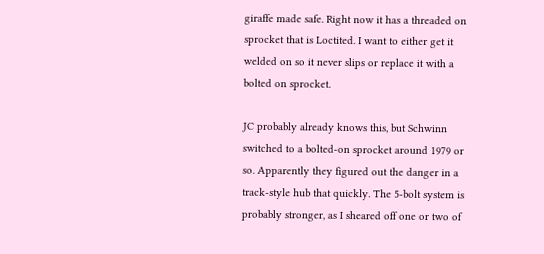giraffe made safe. Right now it has a threaded on sprocket that is Loctited. I want to either get it welded on so it never slips or replace it with a bolted on sprocket.

JC probably already knows this, but Schwinn switched to a bolted-on sprocket around 1979 or so. Apparently they figured out the danger in a track-style hub that quickly. The 5-bolt system is probably stronger, as I sheared off one or two of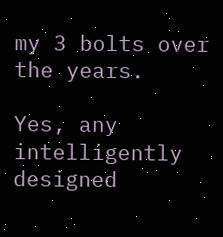my 3 bolts over the years.

Yes, any intelligently designed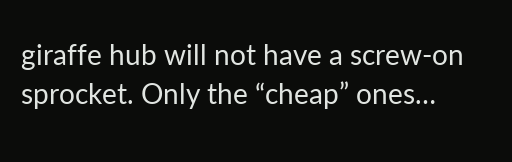giraffe hub will not have a screw-on sprocket. Only the “cheap” ones…